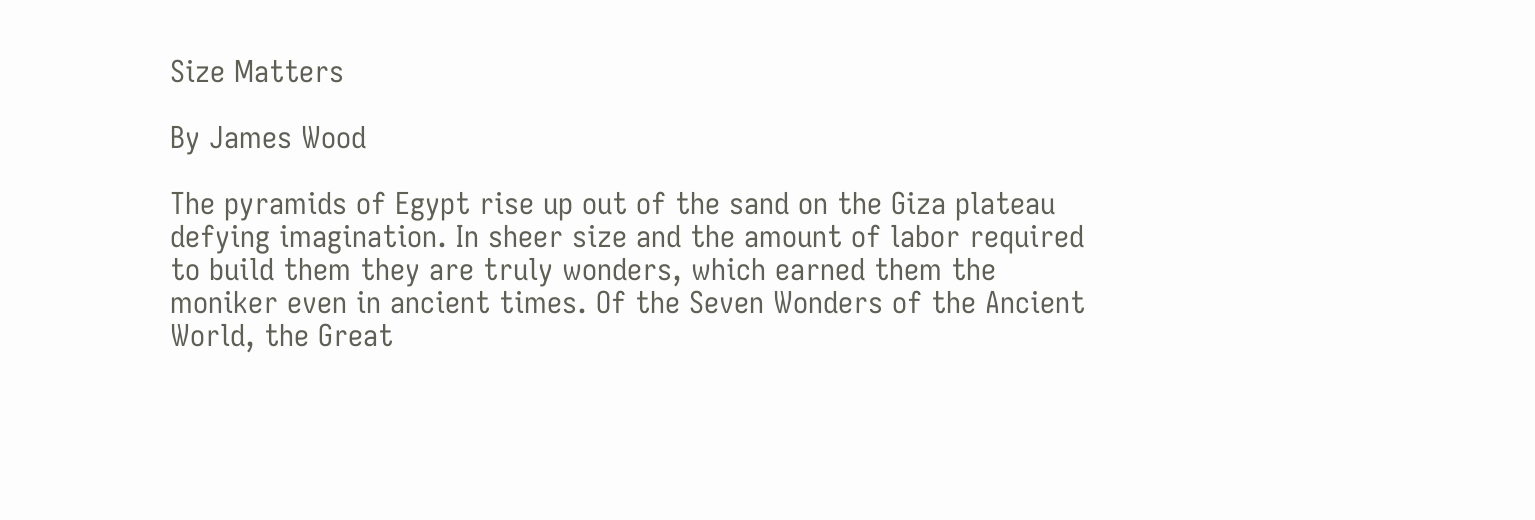Size Matters

By James Wood

The pyramids of Egypt rise up out of the sand on the Giza plateau defying imagination. In sheer size and the amount of labor required to build them they are truly wonders, which earned them the moniker even in ancient times. Of the Seven Wonders of the Ancient World, the Great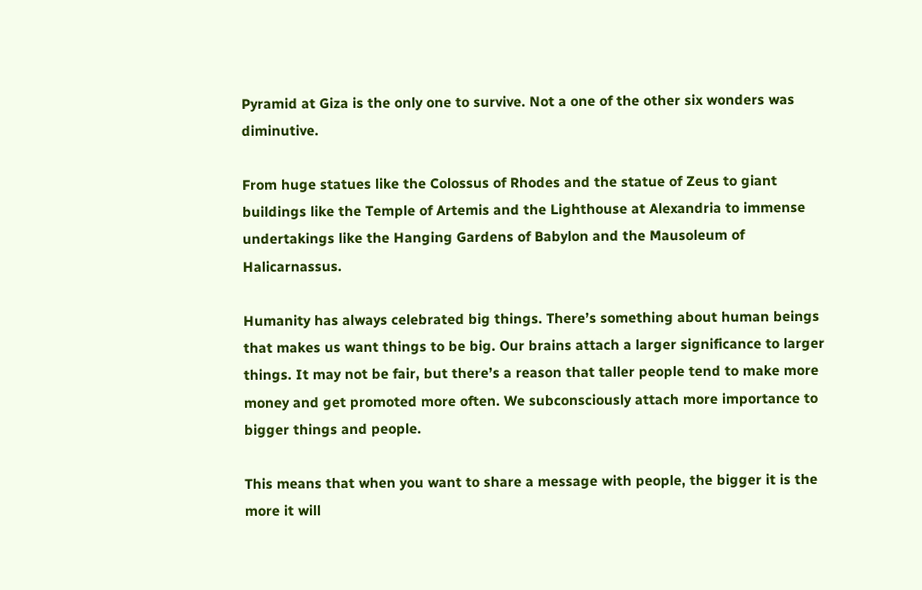Pyramid at Giza is the only one to survive. Not a one of the other six wonders was diminutive.

From huge statues like the Colossus of Rhodes and the statue of Zeus to giant buildings like the Temple of Artemis and the Lighthouse at Alexandria to immense undertakings like the Hanging Gardens of Babylon and the Mausoleum of Halicarnassus.

Humanity has always celebrated big things. There’s something about human beings that makes us want things to be big. Our brains attach a larger significance to larger things. It may not be fair, but there’s a reason that taller people tend to make more money and get promoted more often. We subconsciously attach more importance to bigger things and people.

This means that when you want to share a message with people, the bigger it is the more it will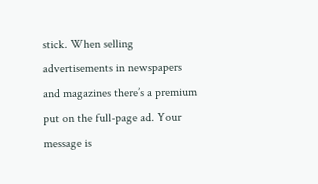stick. When selling advertisements in newspapers and magazines there’s a premium put on the full-page ad. Your message is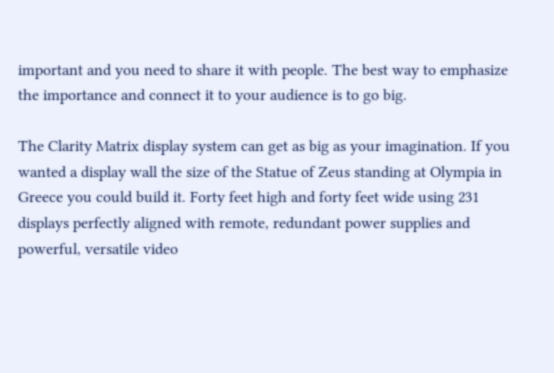important and you need to share it with people. The best way to emphasize the importance and connect it to your audience is to go big.

The Clarity Matrix display system can get as big as your imagination. If you wanted a display wall the size of the Statue of Zeus standing at Olympia in Greece you could build it. Forty feet high and forty feet wide using 231 displays perfectly aligned with remote, redundant power supplies and powerful, versatile video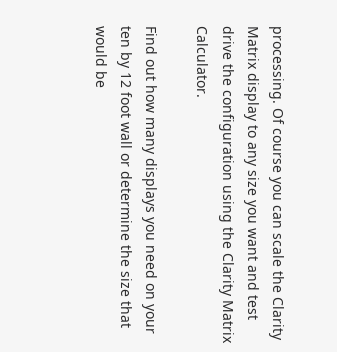processing. Of course you can scale the Clarity Matrix display to any size you want and test drive the configuration using the Clarity Matrix Calculator.

Find out how many displays you need on your ten by 12 foot wall or determine the size that would be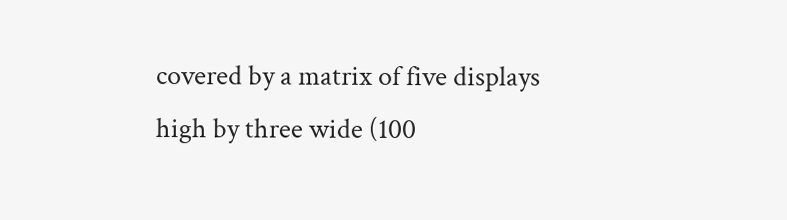covered by a matrix of five displays high by three wide (100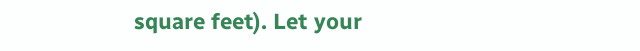square feet). Let your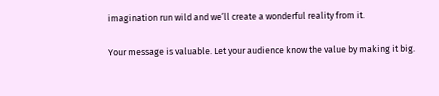imagination run wild and we’ll create a wonderful reality from it.

Your message is valuable. Let your audience know the value by making it big.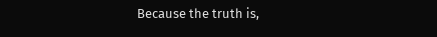Because the truth is,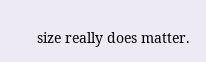size really does matter.